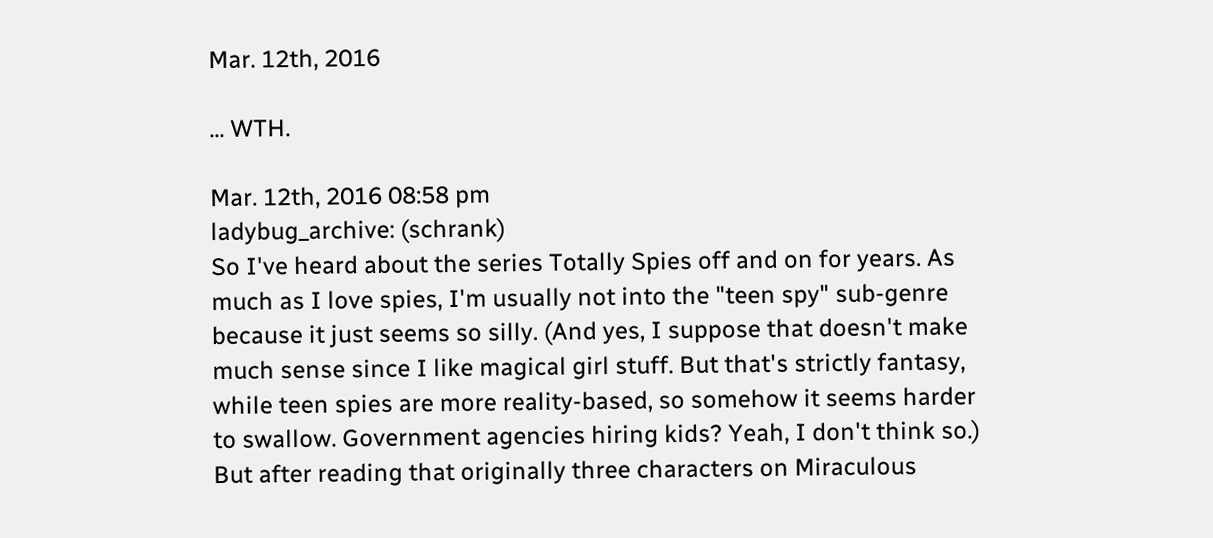Mar. 12th, 2016

... WTH.

Mar. 12th, 2016 08:58 pm
ladybug_archive: (schrank)
So I've heard about the series Totally Spies off and on for years. As much as I love spies, I'm usually not into the "teen spy" sub-genre because it just seems so silly. (And yes, I suppose that doesn't make much sense since I like magical girl stuff. But that's strictly fantasy, while teen spies are more reality-based, so somehow it seems harder to swallow. Government agencies hiring kids? Yeah, I don't think so.) But after reading that originally three characters on Miraculous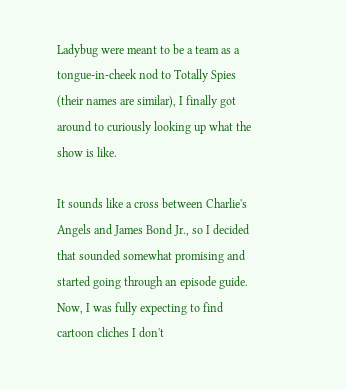Ladybug were meant to be a team as a tongue-in-cheek nod to Totally Spies (their names are similar), I finally got around to curiously looking up what the show is like.

It sounds like a cross between Charlie's Angels and James Bond Jr., so I decided that sounded somewhat promising and started going through an episode guide. Now, I was fully expecting to find cartoon cliches I don't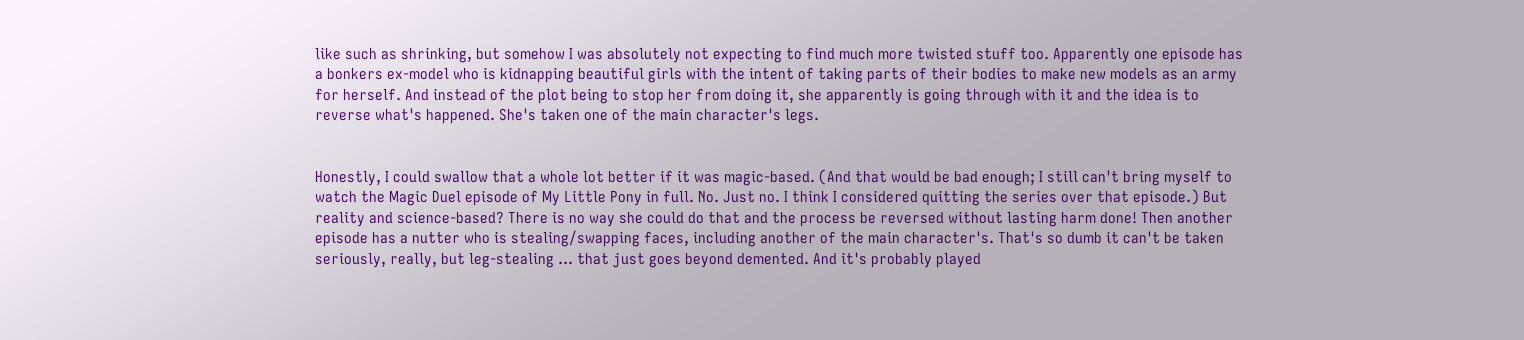like such as shrinking, but somehow I was absolutely not expecting to find much more twisted stuff too. Apparently one episode has a bonkers ex-model who is kidnapping beautiful girls with the intent of taking parts of their bodies to make new models as an army for herself. And instead of the plot being to stop her from doing it, she apparently is going through with it and the idea is to reverse what's happened. She's taken one of the main character's legs.


Honestly, I could swallow that a whole lot better if it was magic-based. (And that would be bad enough; I still can't bring myself to watch the Magic Duel episode of My Little Pony in full. No. Just no. I think I considered quitting the series over that episode.) But reality and science-based? There is no way she could do that and the process be reversed without lasting harm done! Then another episode has a nutter who is stealing/swapping faces, including another of the main character's. That's so dumb it can't be taken seriously, really, but leg-stealing ... that just goes beyond demented. And it's probably played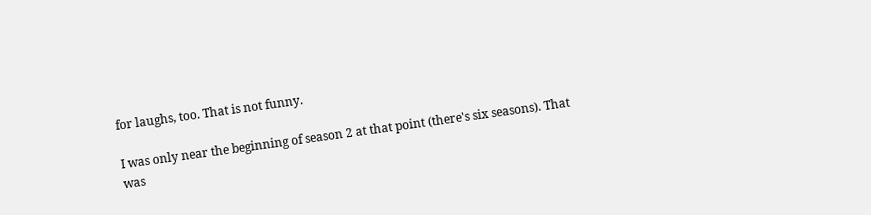for laughs, too. That is not funny.

I was only near the beginning of season 2 at that point (there's six seasons). That was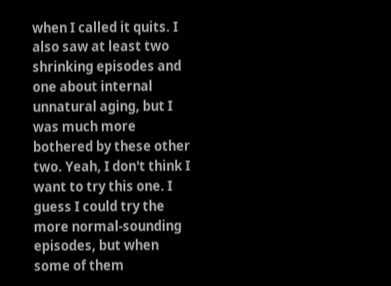when I called it quits. I also saw at least two shrinking episodes and one about internal unnatural aging, but I was much more bothered by these other two. Yeah, I don't think I want to try this one. I guess I could try the more normal-sounding episodes, but when some of them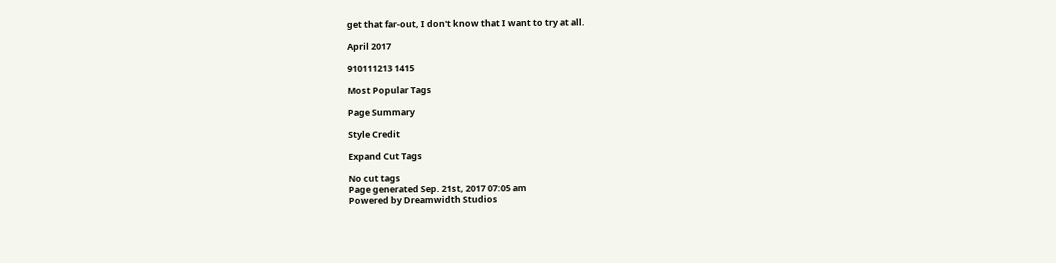get that far-out, I don't know that I want to try at all.

April 2017

910111213 1415

Most Popular Tags

Page Summary

Style Credit

Expand Cut Tags

No cut tags
Page generated Sep. 21st, 2017 07:05 am
Powered by Dreamwidth Studios